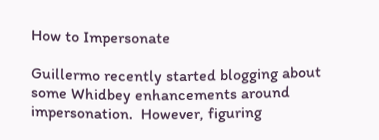How to Impersonate

Guillermo recently started blogging about some Whidbey enhancements around impersonation.  However, figuring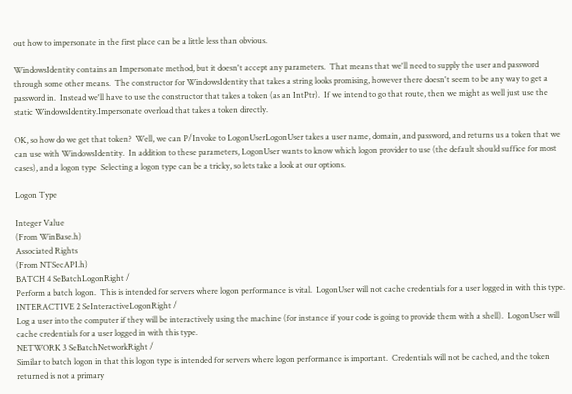out how to impersonate in the first place can be a little less than obvious.

WindowsIdentity contains an Impersonate method, but it doesn't accept any parameters.  That means that we'll need to supply the user and password through some other means.  The constructor for WindowsIdentity that takes a string looks promising, however there doesn't seem to be any way to get a password in.  Instead we'll have to use the constructor that takes a token (as an IntPtr).  If we intend to go that route, then we might as well just use the static WindowsIdentity.Impersonate overload that takes a token directly.

OK, so how do we get that token?  Well, we can P/Invoke to LogonUserLogonUser takes a user name, domain, and password, and returns us a token that we can use with WindowsIdentity.  In addition to these parameters, LogonUser wants to know which logon provider to use (the default should suffice for most cases), and a logon type  Selecting a logon type can be a tricky, so lets take a look at our options.

Logon Type

Integer Value
(From WinBase.h)
Associated Rights
(From NTSecAPI.h)
BATCH 4 SeBatchLogonRight /
Perform a batch logon.  This is intended for servers where logon performance is vital.  LogonUser will not cache credentials for a user logged in with this type.
INTERACTIVE 2 SeInteractiveLogonRight /
Log a user into the computer if they will be interactively using the machine (for instance if your code is going to provide them with a shell).  LogonUser will cache credentials for a user logged in with this type.
NETWORK 3 SeBatchNetworkRight /
Similar to batch logon in that this logon type is intended for servers where logon performance is important.  Credentials will not be cached, and the token returned is not a primary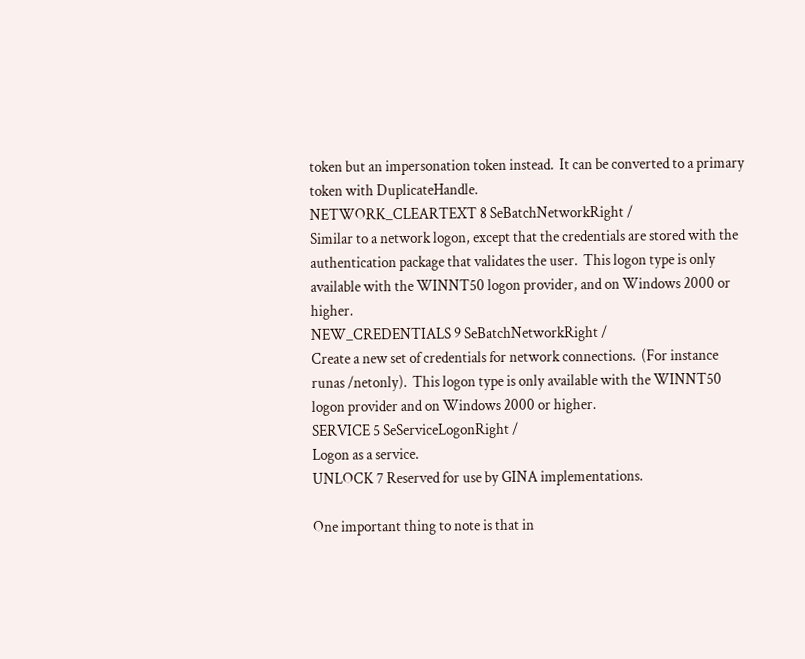token but an impersonation token instead.  It can be converted to a primary token with DuplicateHandle.
NETWORK_CLEARTEXT 8 SeBatchNetworkRight /
Similar to a network logon, except that the credentials are stored with the authentication package that validates the user.  This logon type is only available with the WINNT50 logon provider, and on Windows 2000 or higher.
NEW_CREDENTIALS 9 SeBatchNetworkRight /
Create a new set of credentials for network connections.  (For instance runas /netonly).  This logon type is only available with the WINNT50 logon provider and on Windows 2000 or higher.
SERVICE 5 SeServiceLogonRight /
Logon as a service.
UNLOCK 7 Reserved for use by GINA implementations.

One important thing to note is that in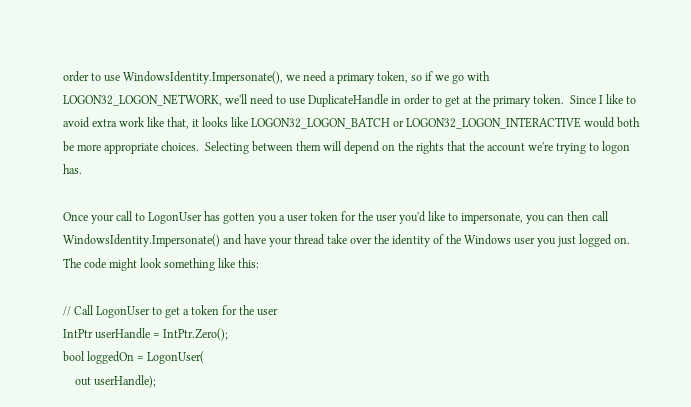order to use WindowsIdentity.Impersonate(), we need a primary token, so if we go with LOGON32_LOGON_NETWORK, we'll need to use DuplicateHandle in order to get at the primary token.  Since I like to avoid extra work like that, it looks like LOGON32_LOGON_BATCH or LOGON32_LOGON_INTERACTIVE would both be more appropriate choices.  Selecting between them will depend on the rights that the account we're trying to logon has.

Once your call to LogonUser has gotten you a user token for the user you'd like to impersonate, you can then call WindowsIdentity.Impersonate() and have your thread take over the identity of the Windows user you just logged on.  The code might look something like this:

// Call LogonUser to get a token for the user
IntPtr userHandle = IntPtr.Zero();
bool loggedOn = LogonUser(
    out userHandle);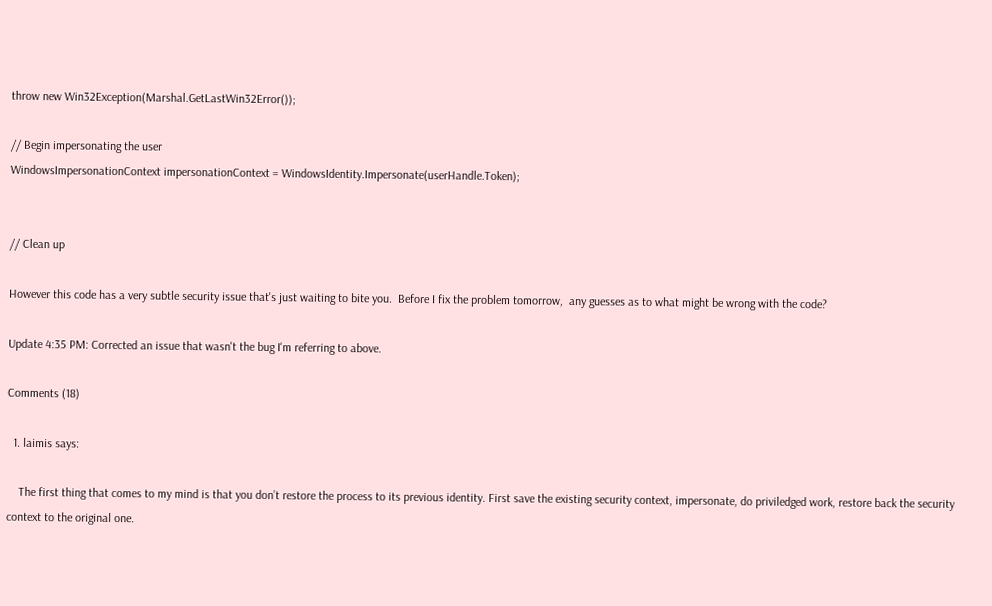throw new Win32Exception(Marshal.GetLastWin32Error());

// Begin impersonating the user
WindowsImpersonationContext impersonationContext = WindowsIdentity.Impersonate(userHandle.Token);


// Clean up

However this code has a very subtle security issue that's just waiting to bite you.  Before I fix the problem tomorrow,  any guesses as to what might be wrong with the code?

Update 4:35 PM: Corrected an issue that wasn't the bug I'm referring to above.

Comments (18)

  1. laimis says:

    The first thing that comes to my mind is that you don’t restore the process to its previous identity. First save the existing security context, impersonate, do priviledged work, restore back the security context to the original one.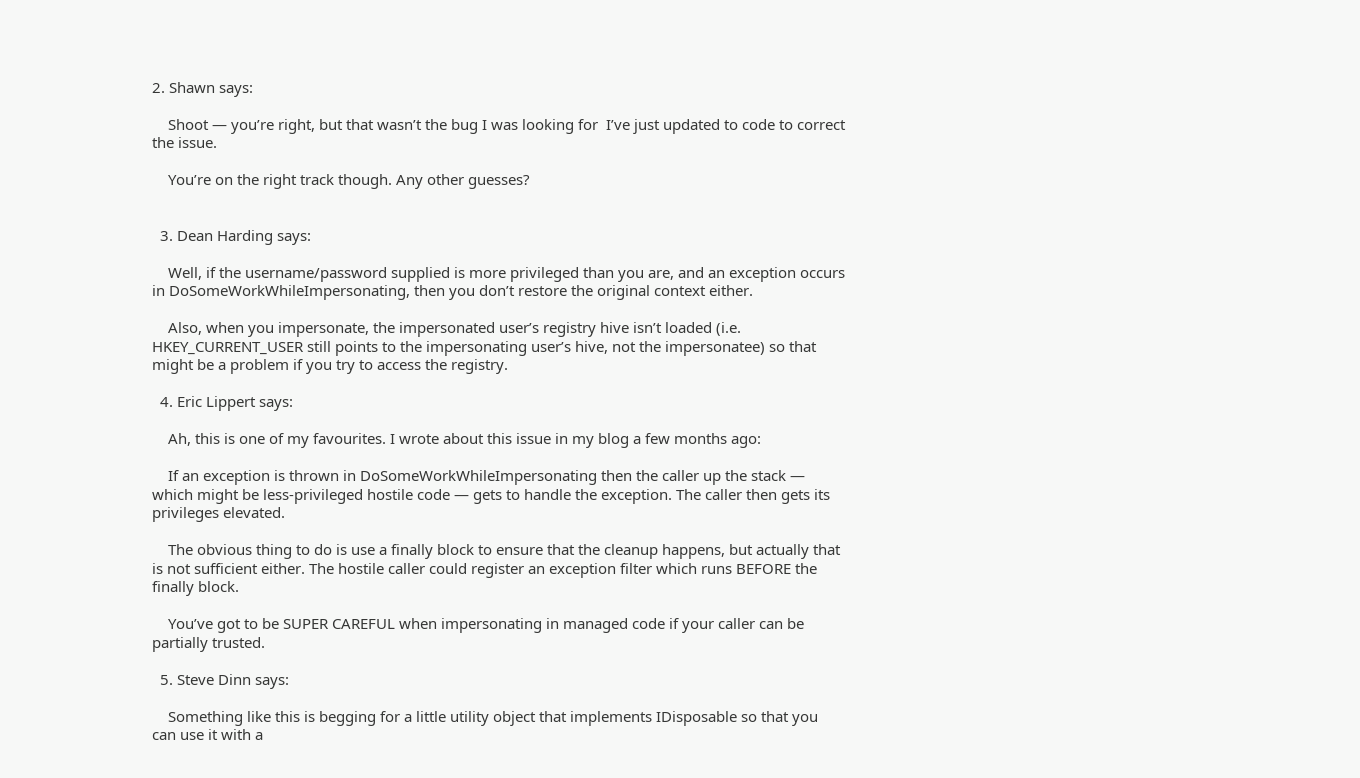2. Shawn says:

    Shoot — you’re right, but that wasn’t the bug I was looking for  I’ve just updated to code to correct the issue.

    You’re on the right track though. Any other guesses?


  3. Dean Harding says:

    Well, if the username/password supplied is more privileged than you are, and an exception occurs in DoSomeWorkWhileImpersonating, then you don’t restore the original context either.

    Also, when you impersonate, the impersonated user’s registry hive isn’t loaded (i.e. HKEY_CURRENT_USER still points to the impersonating user’s hive, not the impersonatee) so that might be a problem if you try to access the registry.

  4. Eric Lippert says:

    Ah, this is one of my favourites. I wrote about this issue in my blog a few months ago:

    If an exception is thrown in DoSomeWorkWhileImpersonating then the caller up the stack — which might be less-privileged hostile code — gets to handle the exception. The caller then gets its privileges elevated.

    The obvious thing to do is use a finally block to ensure that the cleanup happens, but actually that is not sufficient either. The hostile caller could register an exception filter which runs BEFORE the finally block.

    You’ve got to be SUPER CAREFUL when impersonating in managed code if your caller can be partially trusted.

  5. Steve Dinn says:

    Something like this is begging for a little utility object that implements IDisposable so that you can use it with a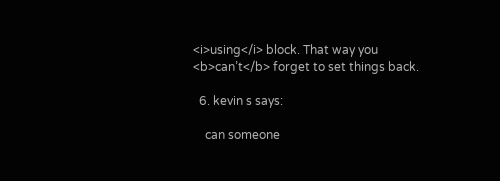<i>using</i> block. That way you <b>can’t</b> forget to set things back.

  6. kevin s says:

    can someone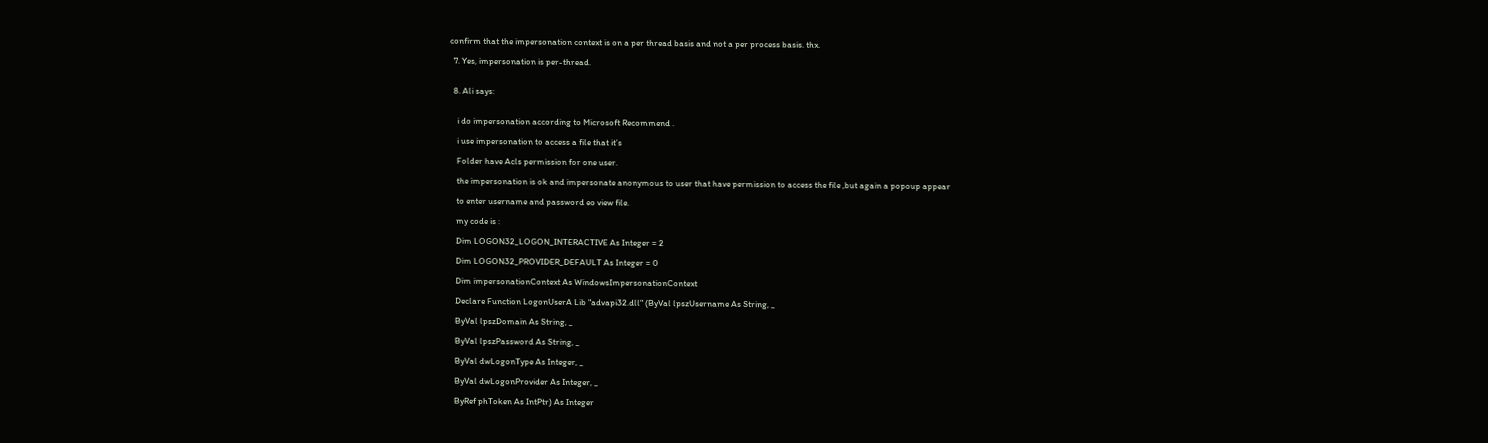confirm that the impersonation context is on a per thread basis and not a per process basis. thx.

  7. Yes, impersonation is per-thread.


  8. Ali says:


    i do impersonation according to Microsoft Recommend .

    i use impersonation to access a file that it’s

    Folder have Acls permission for one user.

    the impersonation is ok and impersonate anonymous to user that have permission to access the file ,but again a popoup appear

    to enter username and password eo view file.

    my code is :

    Dim LOGON32_LOGON_INTERACTIVE As Integer = 2

    Dim LOGON32_PROVIDER_DEFAULT As Integer = 0

    Dim impersonationContext As WindowsImpersonationContext

    Declare Function LogonUserA Lib "advapi32.dll" (ByVal lpszUsername As String, _

    ByVal lpszDomain As String, _

    ByVal lpszPassword As String, _

    ByVal dwLogonType As Integer, _

    ByVal dwLogonProvider As Integer, _

    ByRef phToken As IntPtr) As Integer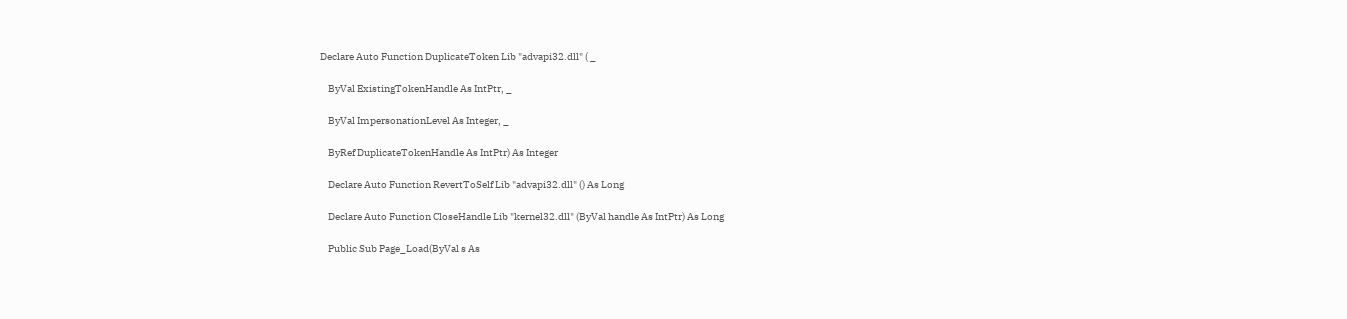Declare Auto Function DuplicateToken Lib "advapi32.dll" ( _

    ByVal ExistingTokenHandle As IntPtr, _

    ByVal ImpersonationLevel As Integer, _

    ByRef DuplicateTokenHandle As IntPtr) As Integer

    Declare Auto Function RevertToSelf Lib "advapi32.dll" () As Long

    Declare Auto Function CloseHandle Lib "kernel32.dll" (ByVal handle As IntPtr) As Long

    Public Sub Page_Load(ByVal s As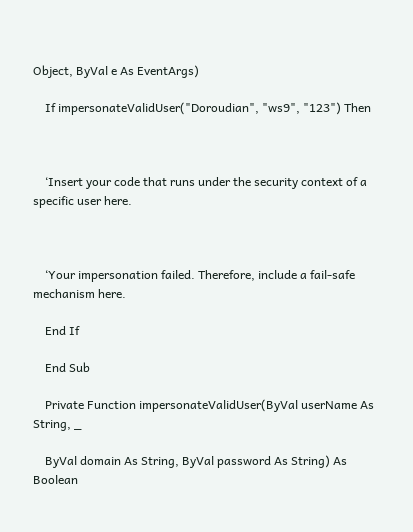Object, ByVal e As EventArgs)

    If impersonateValidUser("Doroudian", "ws9", "123") Then



    ‘Insert your code that runs under the security context of a specific user here.



    ‘Your impersonation failed. Therefore, include a fail-safe mechanism here.

    End If

    End Sub

    Private Function impersonateValidUser(ByVal userName As String, _

    ByVal domain As String, ByVal password As String) As Boolean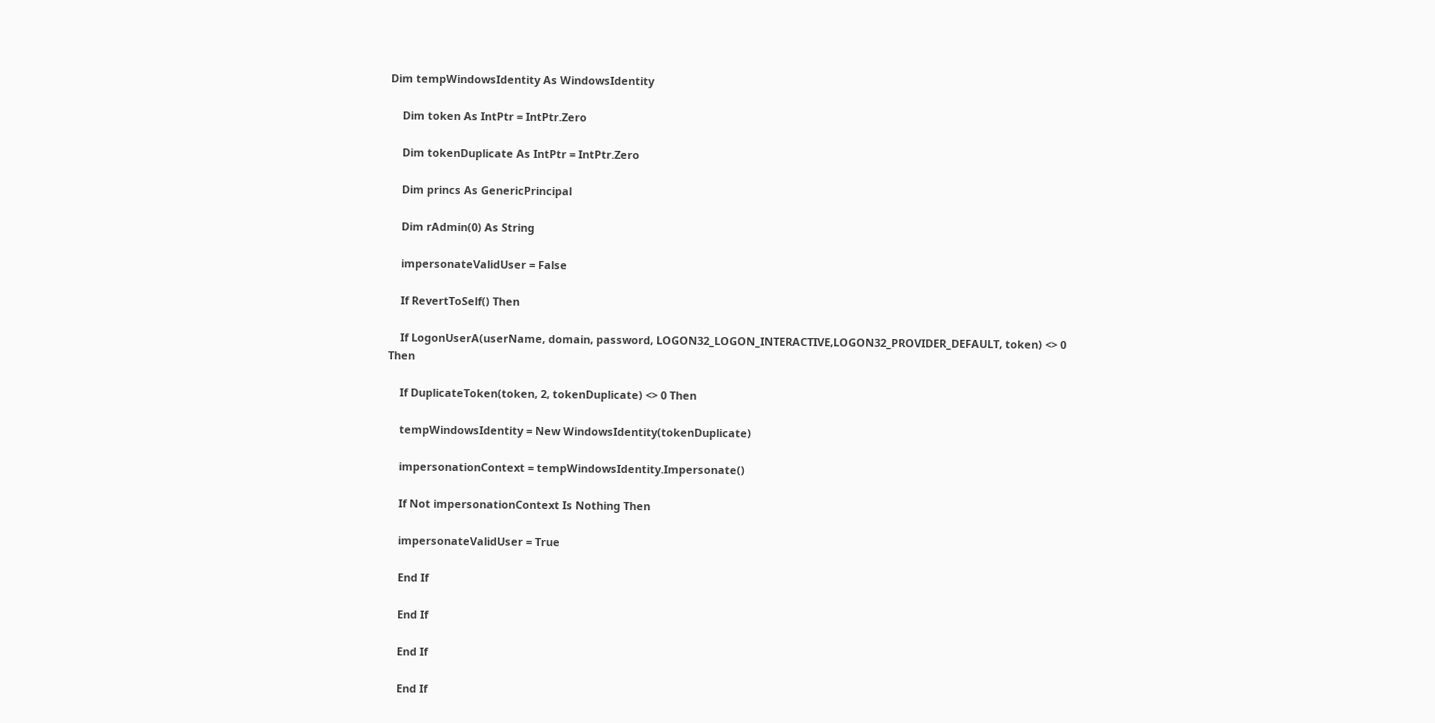Dim tempWindowsIdentity As WindowsIdentity

    Dim token As IntPtr = IntPtr.Zero

    Dim tokenDuplicate As IntPtr = IntPtr.Zero

    Dim princs As GenericPrincipal

    Dim rAdmin(0) As String

    impersonateValidUser = False

    If RevertToSelf() Then

    If LogonUserA(userName, domain, password, LOGON32_LOGON_INTERACTIVE,LOGON32_PROVIDER_DEFAULT, token) <> 0 Then

    If DuplicateToken(token, 2, tokenDuplicate) <> 0 Then

    tempWindowsIdentity = New WindowsIdentity(tokenDuplicate)

    impersonationContext = tempWindowsIdentity.Impersonate()

    If Not impersonationContext Is Nothing Then

    impersonateValidUser = True

    End If

    End If

    End If

    End If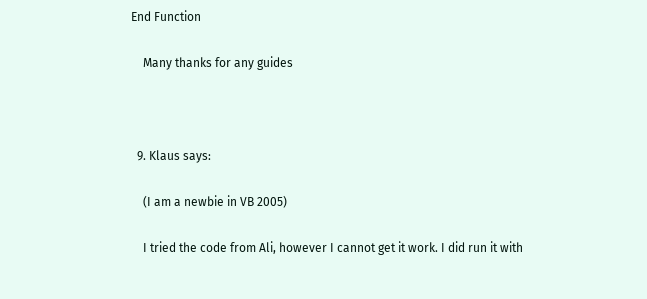End Function

    Many thanks for any guides



  9. Klaus says:

    (I am a newbie in VB 2005)

    I tried the code from Ali, however I cannot get it work. I did run it with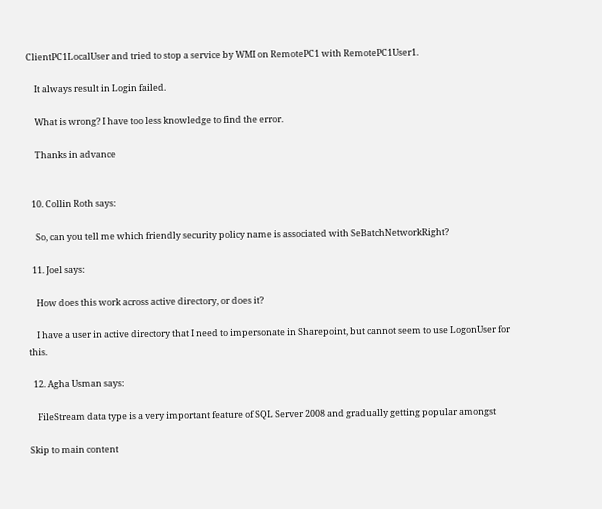ClientPC1LocalUser and tried to stop a service by WMI on RemotePC1 with RemotePC1User1.

    It always result in Login failed.

    What is wrong? I have too less knowledge to find the error.

    Thanks in advance


  10. Collin Roth says:

    So, can you tell me which friendly security policy name is associated with SeBatchNetworkRight?

  11. Joel says:

    How does this work across active directory, or does it?

    I have a user in active directory that I need to impersonate in Sharepoint, but cannot seem to use LogonUser for this.

  12. Agha Usman says:

    FileStream data type is a very important feature of SQL Server 2008 and gradually getting popular amongst

Skip to main content